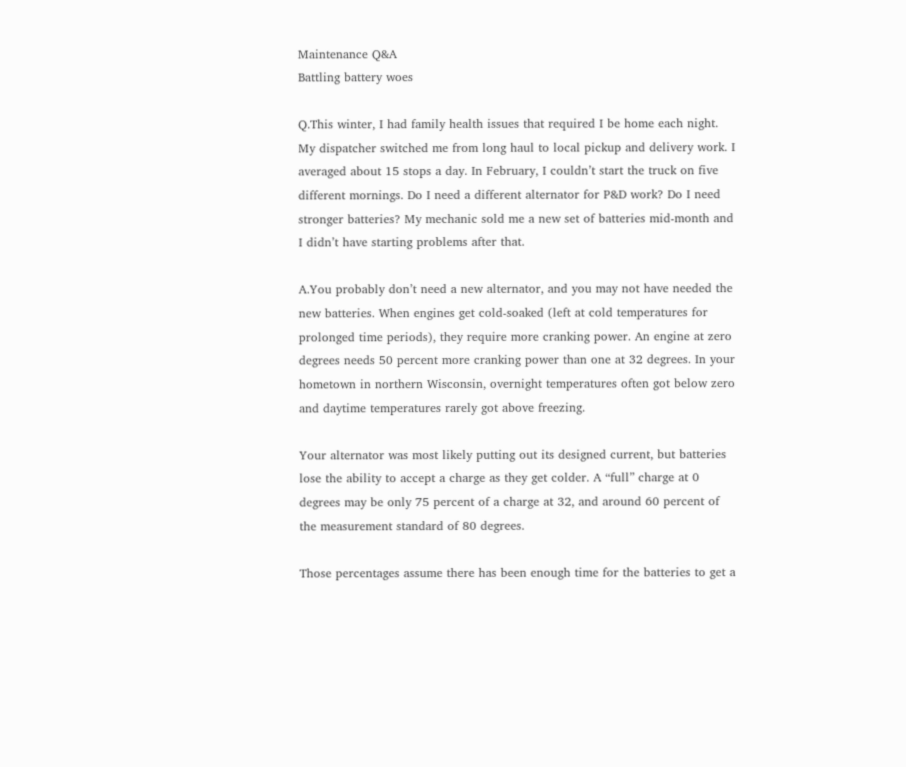Maintenance Q&A
Battling battery woes

Q.This winter, I had family health issues that required I be home each night. My dispatcher switched me from long haul to local pickup and delivery work. I averaged about 15 stops a day. In February, I couldn’t start the truck on five different mornings. Do I need a different alternator for P&D work? Do I need stronger batteries? My mechanic sold me a new set of batteries mid-month and I didn’t have starting problems after that.

A.You probably don’t need a new alternator, and you may not have needed the new batteries. When engines get cold-soaked (left at cold temperatures for prolonged time periods), they require more cranking power. An engine at zero degrees needs 50 percent more cranking power than one at 32 degrees. In your hometown in northern Wisconsin, overnight temperatures often got below zero and daytime temperatures rarely got above freezing.

Your alternator was most likely putting out its designed current, but batteries lose the ability to accept a charge as they get colder. A “full” charge at 0 degrees may be only 75 percent of a charge at 32, and around 60 percent of the measurement standard of 80 degrees.

Those percentages assume there has been enough time for the batteries to get a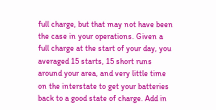full charge, but that may not have been the case in your operations. Given a full charge at the start of your day, you averaged 15 starts, 15 short runs around your area, and very little time on the interstate to get your batteries back to a good state of charge. Add in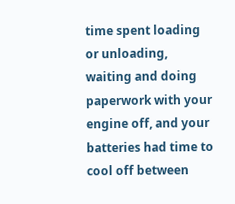time spent loading or unloading, waiting and doing paperwork with your engine off, and your batteries had time to cool off between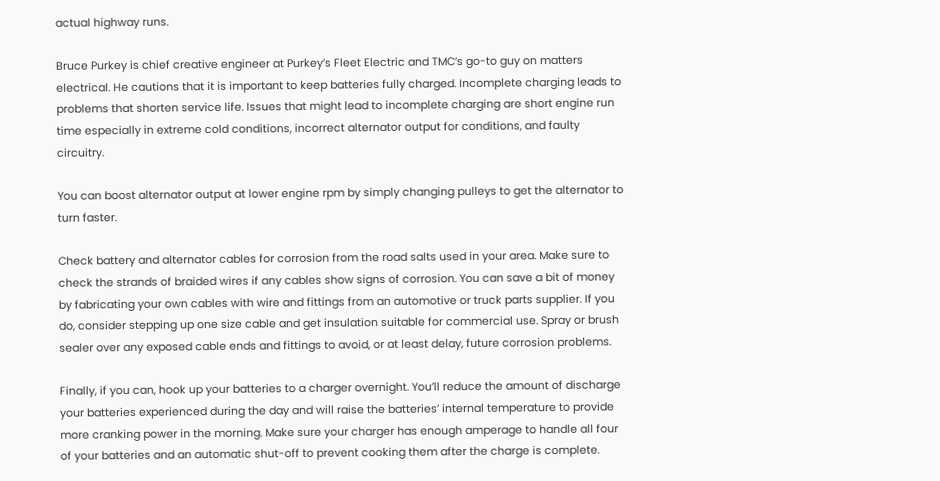actual highway runs.

Bruce Purkey is chief creative engineer at Purkey’s Fleet Electric and TMC’s go-to guy on matters electrical. He cautions that it is important to keep batteries fully charged. Incomplete charging leads to problems that shorten service life. Issues that might lead to incomplete charging are short engine run time especially in extreme cold conditions, incorrect alternator output for conditions, and faulty circuitry.

You can boost alternator output at lower engine rpm by simply changing pulleys to get the alternator to turn faster.

Check battery and alternator cables for corrosion from the road salts used in your area. Make sure to check the strands of braided wires if any cables show signs of corrosion. You can save a bit of money by fabricating your own cables with wire and fittings from an automotive or truck parts supplier. If you do, consider stepping up one size cable and get insulation suitable for commercial use. Spray or brush sealer over any exposed cable ends and fittings to avoid, or at least delay, future corrosion problems.

Finally, if you can, hook up your batteries to a charger overnight. You’ll reduce the amount of discharge your batteries experienced during the day and will raise the batteries’ internal temperature to provide more cranking power in the morning. Make sure your charger has enough amperage to handle all four of your batteries and an automatic shut-off to prevent cooking them after the charge is complete.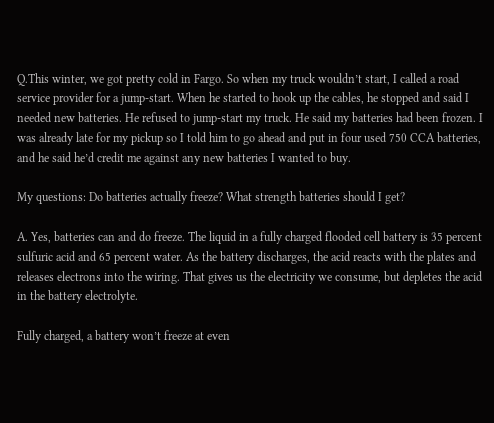Q.This winter, we got pretty cold in Fargo. So when my truck wouldn’t start, I called a road service provider for a jump-start. When he started to hook up the cables, he stopped and said I needed new batteries. He refused to jump-start my truck. He said my batteries had been frozen. I was already late for my pickup so I told him to go ahead and put in four used 750 CCA batteries, and he said he’d credit me against any new batteries I wanted to buy.

My questions: Do batteries actually freeze? What strength batteries should I get?

A. Yes, batteries can and do freeze. The liquid in a fully charged flooded cell battery is 35 percent sulfuric acid and 65 percent water. As the battery discharges, the acid reacts with the plates and releases electrons into the wiring. That gives us the electricity we consume, but depletes the acid in the battery electrolyte.

Fully charged, a battery won’t freeze at even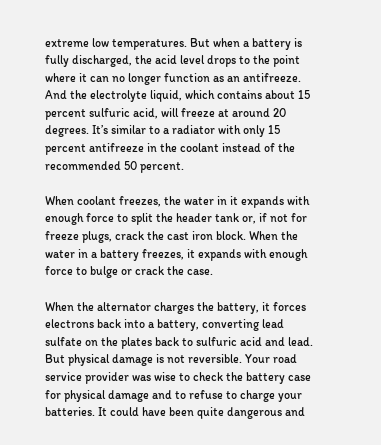extreme low temperatures. But when a battery is fully discharged, the acid level drops to the point where it can no longer function as an antifreeze. And the electrolyte liquid, which contains about 15 percent sulfuric acid, will freeze at around 20 degrees. It’s similar to a radiator with only 15 percent antifreeze in the coolant instead of the recommended 50 percent.

When coolant freezes, the water in it expands with enough force to split the header tank or, if not for freeze plugs, crack the cast iron block. When the water in a battery freezes, it expands with enough force to bulge or crack the case.

When the alternator charges the battery, it forces electrons back into a battery, converting lead sulfate on the plates back to sulfuric acid and lead. But physical damage is not reversible. Your road service provider was wise to check the battery case for physical damage and to refuse to charge your batteries. It could have been quite dangerous and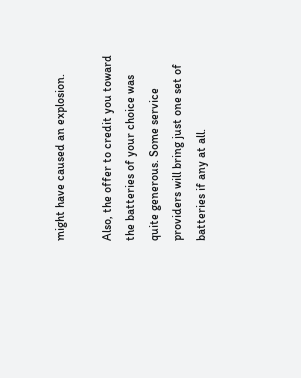might have caused an explosion.

Also, the offer to credit you toward the batteries of your choice was quite generous. Some service providers will bring just one set of batteries if any at all.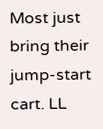Most just bring their jump-start cart. LL